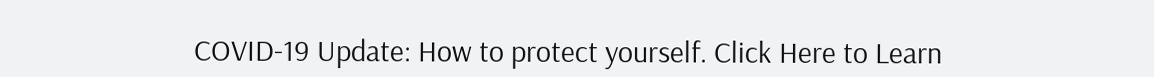COVID-19 Update: How to protect yourself. Click Here to Learn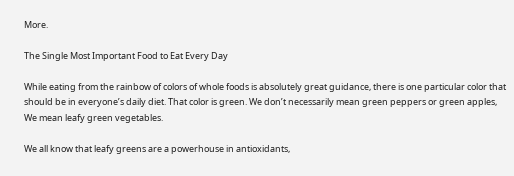More.

The Single Most Important Food to Eat Every Day

While eating from the rainbow of colors of whole foods is absolutely great guidance, there is one particular color that should be in everyone’s daily diet. That color is green. We don’t necessarily mean green peppers or green apples, We mean leafy green vegetables.

We all know that leafy greens are a powerhouse in antioxidants,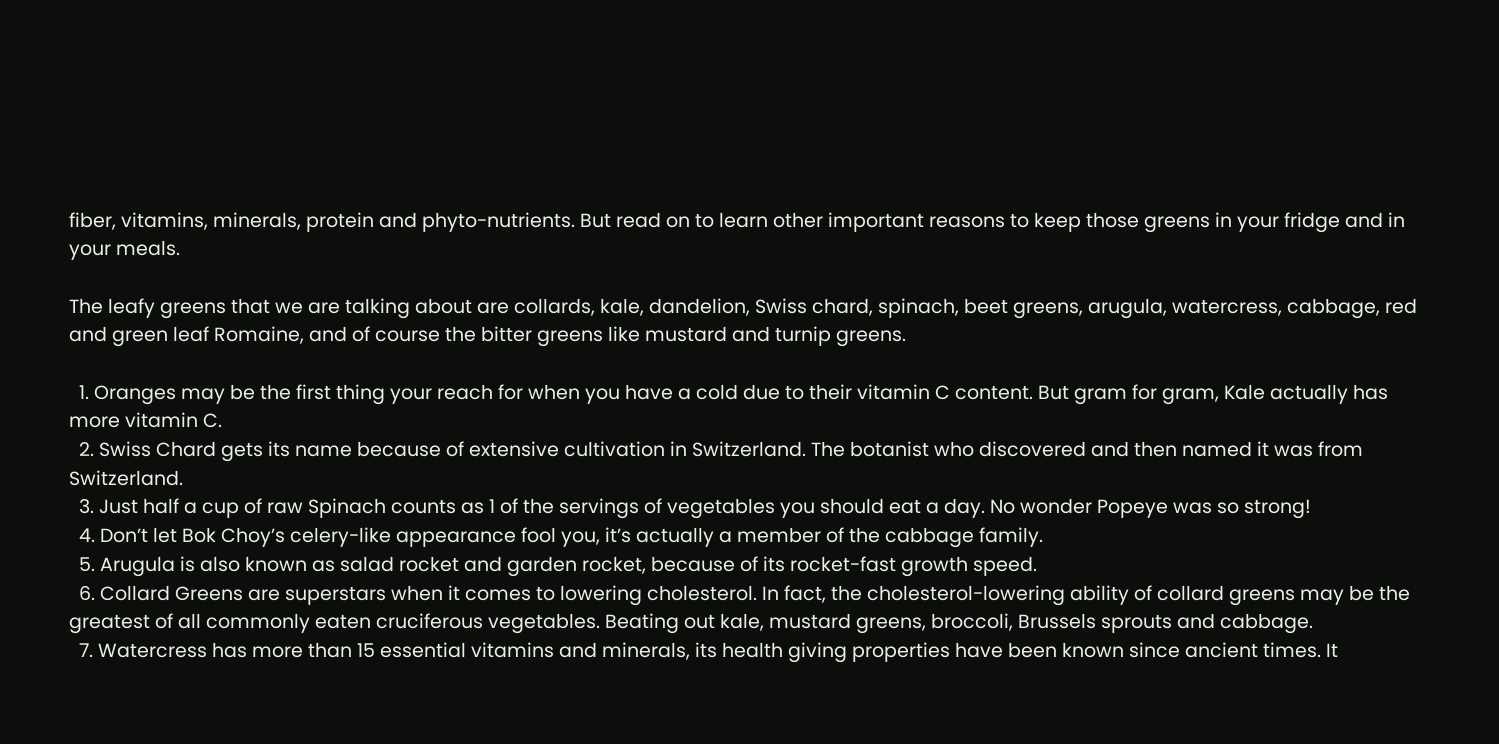fiber, vitamins, minerals, protein and phyto-nutrients. But read on to learn other important reasons to keep those greens in your fridge and in your meals.

The leafy greens that we are talking about are collards, kale, dandelion, Swiss chard, spinach, beet greens, arugula, watercress, cabbage, red and green leaf Romaine, and of course the bitter greens like mustard and turnip greens.

  1. Oranges may be the first thing your reach for when you have a cold due to their vitamin C content. But gram for gram, Kale actually has more vitamin C.
  2. Swiss Chard gets its name because of extensive cultivation in Switzerland. The botanist who discovered and then named it was from Switzerland.
  3. Just half a cup of raw Spinach counts as 1 of the servings of vegetables you should eat a day. No wonder Popeye was so strong!
  4. Don’t let Bok Choy’s celery-like appearance fool you, it’s actually a member of the cabbage family.
  5. Arugula is also known as salad rocket and garden rocket, because of its rocket-fast growth speed.
  6. Collard Greens are superstars when it comes to lowering cholesterol. In fact, the cholesterol-lowering ability of collard greens may be the greatest of all commonly eaten cruciferous vegetables. Beating out kale, mustard greens, broccoli, Brussels sprouts and cabbage.
  7. Watercress has more than 15 essential vitamins and minerals, its health giving properties have been known since ancient times. It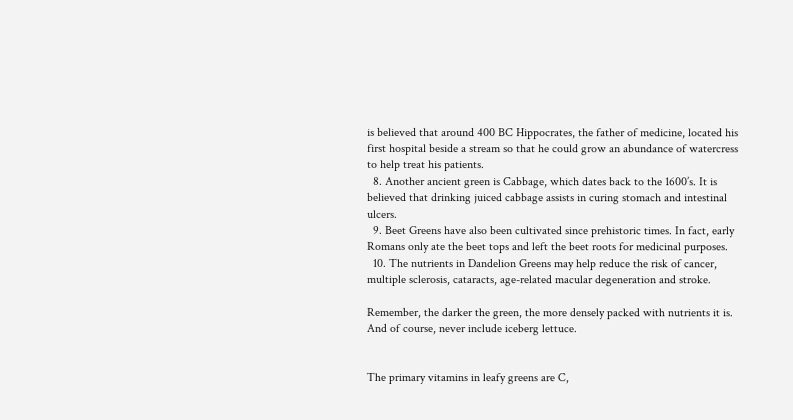is believed that around 400 BC Hippocrates, the father of medicine, located his first hospital beside a stream so that he could grow an abundance of watercress to help treat his patients.
  8. Another ancient green is Cabbage, which dates back to the 1600’s. It is believed that drinking juiced cabbage assists in curing stomach and intestinal ulcers.
  9. Beet Greens have also been cultivated since prehistoric times. In fact, early Romans only ate the beet tops and left the beet roots for medicinal purposes.
  10. The nutrients in Dandelion Greens may help reduce the risk of cancer, multiple sclerosis, cataracts, age-related macular degeneration and stroke.

Remember, the darker the green, the more densely packed with nutrients it is. And of course, never include iceberg lettuce.


The primary vitamins in leafy greens are C,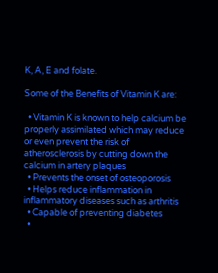K, A, E and folate.

Some of the Benefits of Vitamin K are:

  • Vitamin K is known to help calcium be properly assimilated which may reduce or even prevent the risk of atherosclerosis by cutting down the calcium in artery plaques
  • Prevents the onset of osteoporosis
  • Helps reduce inflammation in inflammatory diseases such as arthritis
  • Capable of preventing diabetes
  •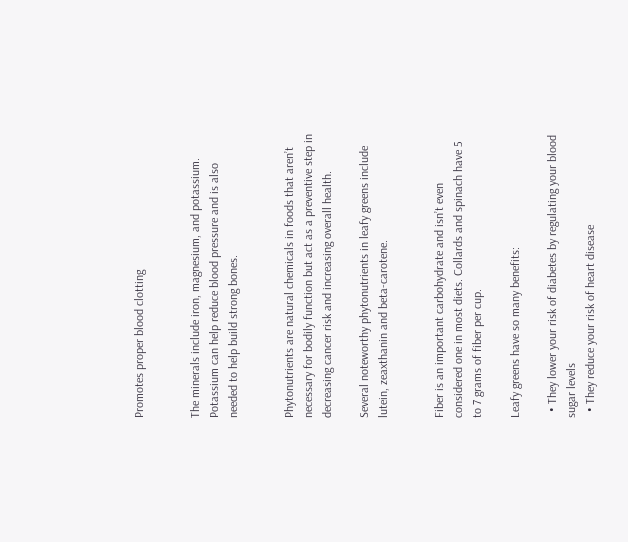Promotes proper blood clotting


The minerals include iron, magnesium, and potassium. Potassium can help reduce blood pressure and is also needed to help build strong bones.


Phytonutrients are natural chemicals in foods that aren’t necessary for bodily function but act as a preventive step in decreasing cancer risk and increasing overall health.

Several noteworthy phytonutrients in leafy greens include lutein, zeaxthanin and beta-carotene.


Fiber is an important carbohydrate and isn’t even considered one in most diets. Collards and spinach have 5 to 7 grams of fiber per cup.

Leafy greens have so many benefits:

  • They lower your risk of diabetes by regulating your blood sugar levels
  • They reduce your risk of heart disease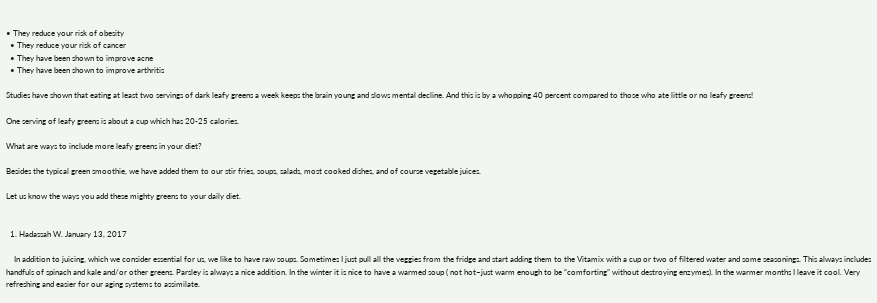• They reduce your risk of obesity
  • They reduce your risk of cancer
  • They have been shown to improve acne
  • They have been shown to improve arthritis

Studies have shown that eating at least two servings of dark leafy greens a week keeps the brain young and slows mental decline. And this is by a whopping 40 percent compared to those who ate little or no leafy greens!

One serving of leafy greens is about a cup which has 20-25 calories.

What are ways to include more leafy greens in your diet?

Besides the typical green smoothie, we have added them to our stir fries, soups, salads, most cooked dishes, and of course vegetable juices.

Let us know the ways you add these mighty greens to your daily diet.


  1. Hadassah W. January 13, 2017

    In addition to juicing, which we consider essential for us, we like to have raw soups. Sometimes I just pull all the veggies from the fridge and start adding them to the Vitamix with a cup or two of filtered water and some seasonings. This always includes handfuls of spinach and kale and/or other greens. Parsley is always a nice addition. In the winter it is nice to have a warmed soup ( not hot–just warm enough to be “comforting” without destroying enzymes). In the warmer months I leave it cool. Very refreshing and easier for our aging systems to assimilate.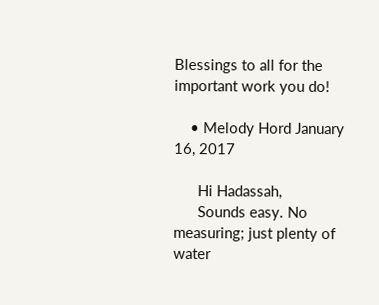Blessings to all for the important work you do!

    • Melody Hord January 16, 2017

      Hi Hadassah,
      Sounds easy. No measuring; just plenty of water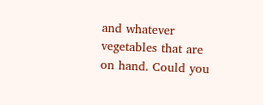and whatever vegetables that are on hand. Could you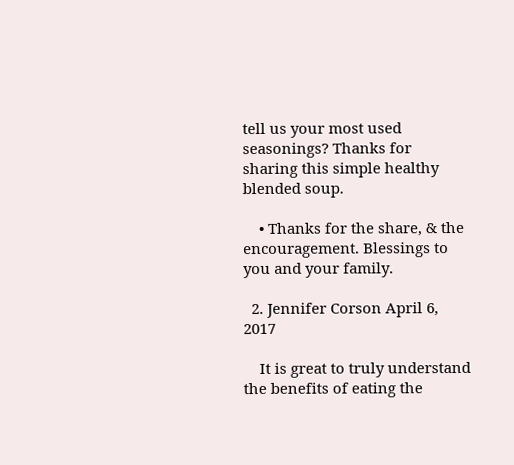tell us your most used seasonings? Thanks for sharing this simple healthy blended soup.

    • Thanks for the share, & the encouragement. Blessings to you and your family.

  2. Jennifer Corson April 6, 2017

    It is great to truly understand the benefits of eating the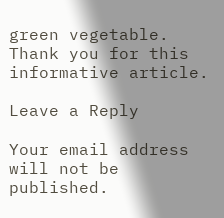green vegetable. Thank you for this informative article.

Leave a Reply

Your email address will not be published.